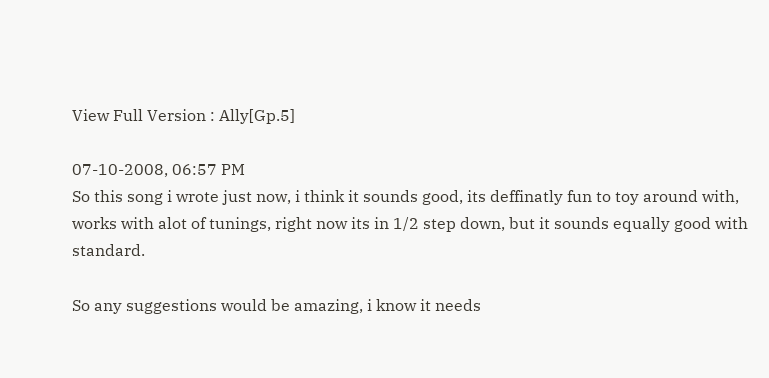View Full Version : Ally[Gp.5]

07-10-2008, 06:57 PM
So this song i wrote just now, i think it sounds good, its deffinatly fun to toy around with, works with alot of tunings, right now its in 1/2 step down, but it sounds equally good with standard.

So any suggestions would be amazing, i know it needs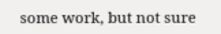some work, but not sure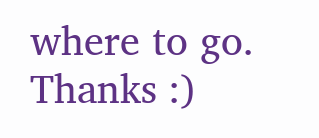where to go. Thanks :)